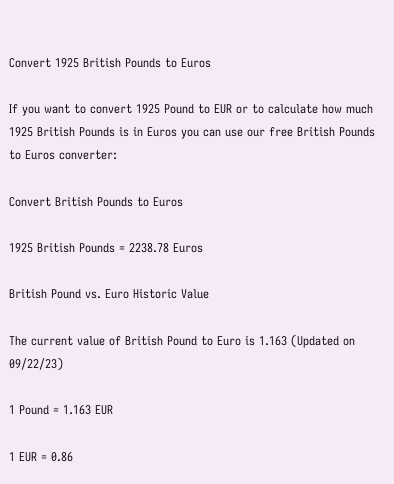Convert 1925 British Pounds to Euros

If you want to convert 1925 Pound to EUR or to calculate how much 1925 British Pounds is in Euros you can use our free British Pounds to Euros converter:

Convert British Pounds to Euros

1925 British Pounds = 2238.78 Euros

British Pound vs. Euro Historic Value

The current value of British Pound to Euro is 1.163 (Updated on 09/22/23)

1 Pound = 1.163 EUR

1 EUR = 0.86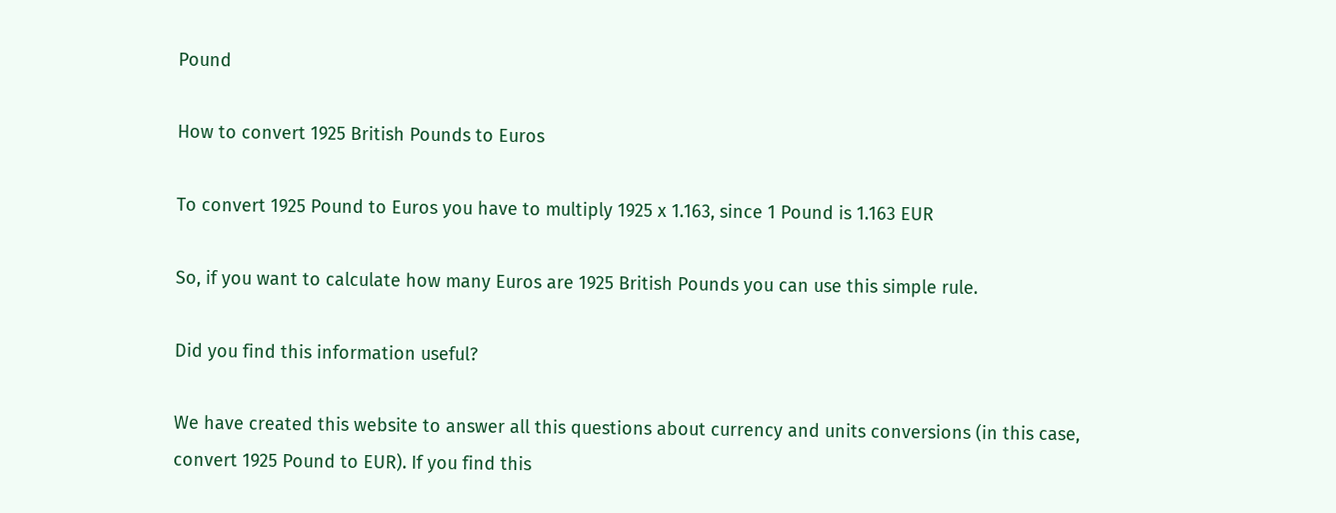Pound

How to convert 1925 British Pounds to Euros

To convert 1925 Pound to Euros you have to multiply 1925 x 1.163, since 1 Pound is 1.163 EUR

So, if you want to calculate how many Euros are 1925 British Pounds you can use this simple rule.

Did you find this information useful?

We have created this website to answer all this questions about currency and units conversions (in this case, convert 1925 Pound to EUR). If you find this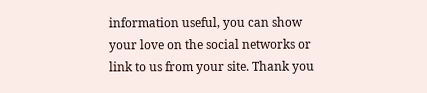information useful, you can show your love on the social networks or link to us from your site. Thank you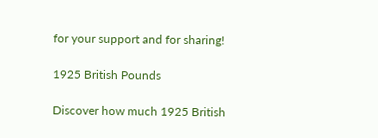for your support and for sharing!

1925 British Pounds

Discover how much 1925 British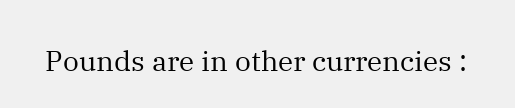Pounds are in other currencies :